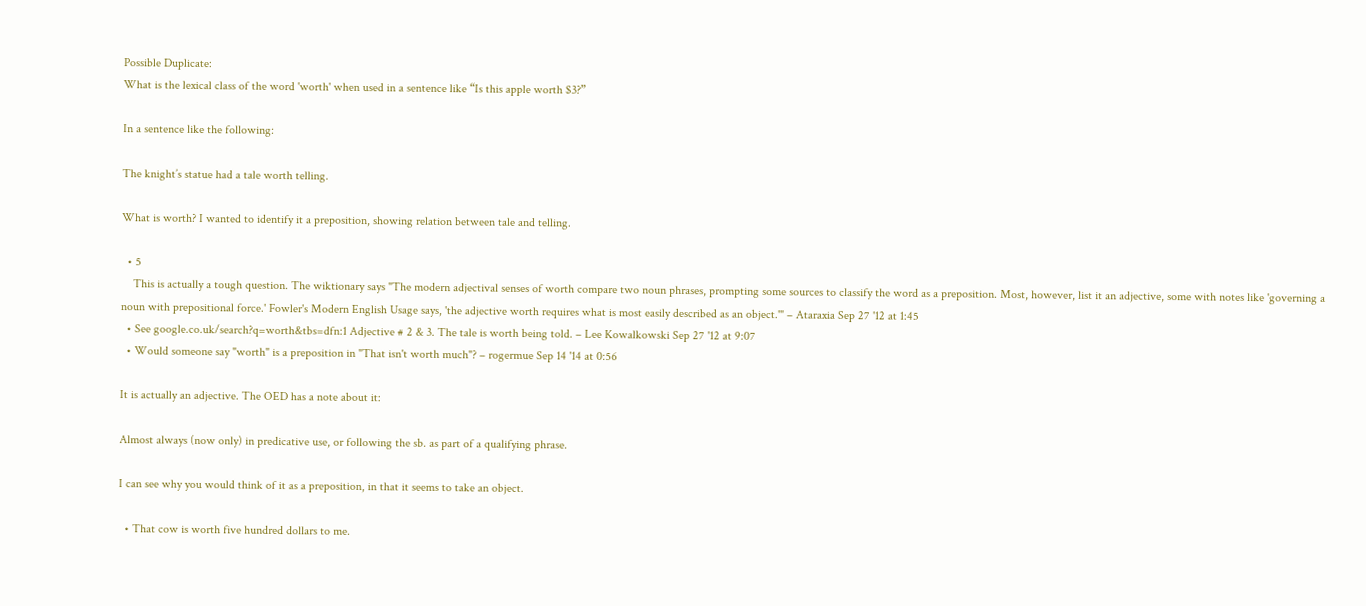Possible Duplicate:
What is the lexical class of the word 'worth' when used in a sentence like “Is this apple worth $3?”

In a sentence like the following:

The knight’s statue had a tale worth telling.

What is worth? I wanted to identify it a preposition, showing relation between tale and telling.

  • 5
    This is actually a tough question. The wiktionary says "The modern adjectival senses of worth compare two noun phrases, prompting some sources to classify the word as a preposition. Most, however, list it an adjective, some with notes like 'governing a noun with prepositional force.' Fowler's Modern English Usage says, 'the adjective worth requires what is most easily described as an object.'" – Ataraxia Sep 27 '12 at 1:45
  • See google.co.uk/search?q=worth&tbs=dfn:1 Adjective # 2 & 3. The tale is worth being told. – Lee Kowalkowski Sep 27 '12 at 9:07
  • Would someone say "worth" is a preposition in "That isn't worth much"? – rogermue Sep 14 '14 at 0:56

It is actually an adjective. The OED has a note about it:

Almost always (now only) in predicative use, or following the sb. as part of a qualifying phrase.

I can see why you would think of it as a preposition, in that it seems to take an object.

  • That cow is worth five hundred dollars to me.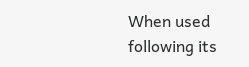When used following its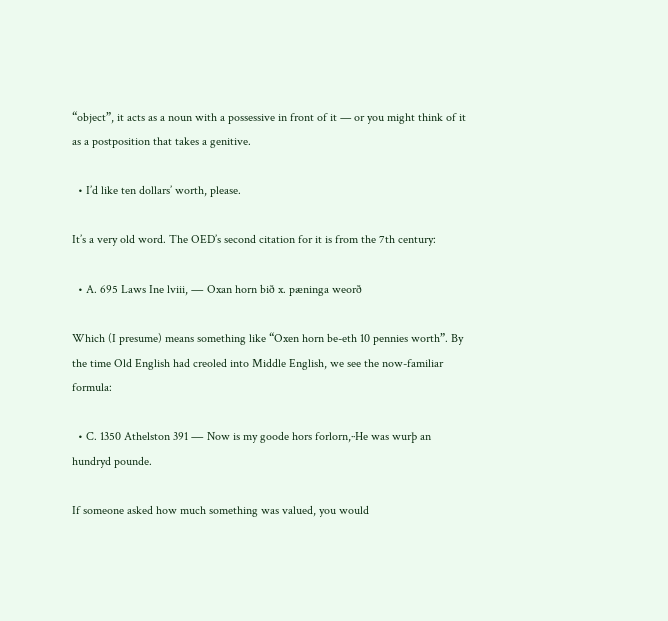“object”, it acts as a noun with a possessive in front of it — or you might think of it as a postposition that takes a genitive.

  • I’d like ten dollars’ worth, please.

It’s a very old word. The OED’s second citation for it is from the 7th century:

  • A. 695 Laws Ine lviii, ― Oxan horn bið x. pæninga weorð

Which (I presume) means something like “Oxen horn be-eth 10 pennies worth”. By the time Old English had creoled into Middle English, we see the now-familiar formula:

  • C. 1350 Athelston 391 ― Now is my goode hors forlorn,··He was wurþ an hundryd pounde.

If someone asked how much something was valued, you would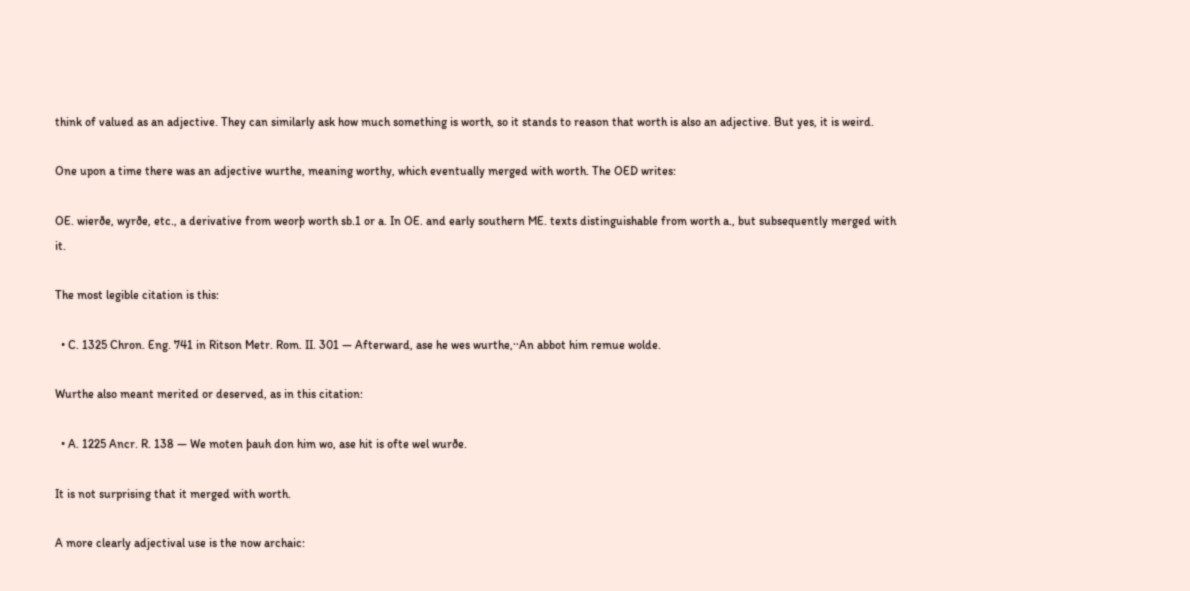think of valued as an adjective. They can similarly ask how much something is worth, so it stands to reason that worth is also an adjective. But yes, it is weird.

One upon a time there was an adjective wurthe, meaning worthy, which eventually merged with worth. The OED writes:

OE. wierðe, wyrðe, etc., a derivative from weorþ worth sb.1 or a. In OE. and early southern ME. texts distinguishable from worth a., but subsequently merged with it.

The most legible citation is this:

  • C. 1325 Chron. Eng. 741 in Ritson Metr. Rom. II. 301 ― Afterward, ase he wes wurthe,··An abbot him remue wolde.

Wurthe also meant merited or deserved, as in this citation:

  • A. 1225 Ancr. R. 138 ― We moten þauh don him wo, ase hit is ofte wel wurðe.

It is not surprising that it merged with worth.

A more clearly adjectival use is the now archaic: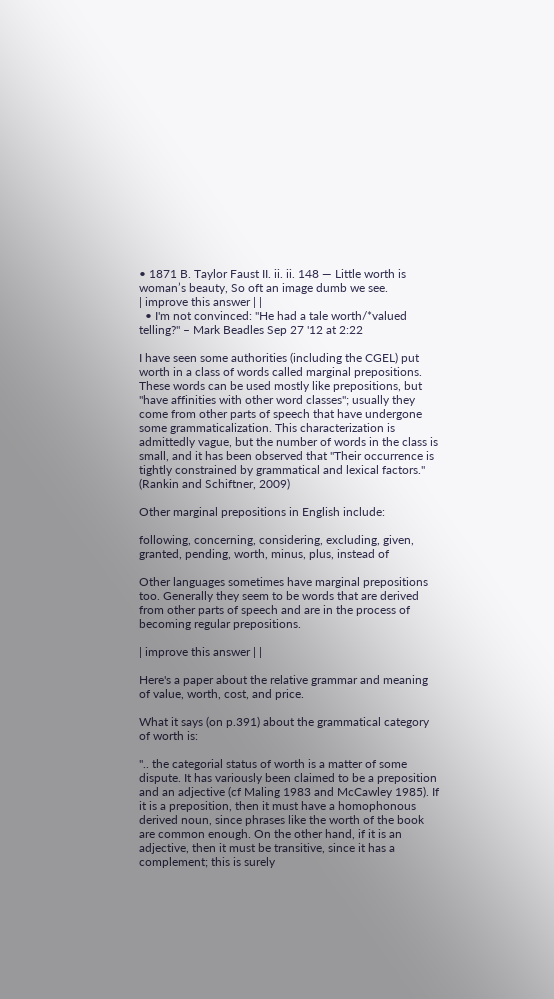• 1871 B. Taylor Faust II. ii. ii. 148 ― Little worth is woman’s beauty, So oft an image dumb we see.
| improve this answer | |
  • I'm not convinced: "He had a tale worth/*valued telling?" – Mark Beadles Sep 27 '12 at 2:22

I have seen some authorities (including the CGEL) put worth in a class of words called marginal prepositions. These words can be used mostly like prepositions, but "have affinities with other word classes"; usually they come from other parts of speech that have undergone some grammaticalization. This characterization is admittedly vague, but the number of words in the class is small, and it has been observed that "Their occurrence is tightly constrained by grammatical and lexical factors." (Rankin and Schiftner, 2009)

Other marginal prepositions in English include:

following, concerning, considering, excluding, given, granted, pending, worth, minus, plus, instead of

Other languages sometimes have marginal prepositions too. Generally they seem to be words that are derived from other parts of speech and are in the process of becoming regular prepositions.

| improve this answer | |

Here's a paper about the relative grammar and meaning of value, worth, cost, and price.

What it says (on p.391) about the grammatical category of worth is:

".. the categorial status of worth is a matter of some dispute. It has variously been claimed to be a preposition and an adjective (cf Maling 1983 and McCawley 1985). If it is a preposition, then it must have a homophonous derived noun, since phrases like the worth of the book are common enough. On the other hand, if it is an adjective, then it must be transitive, since it has a complement; this is surely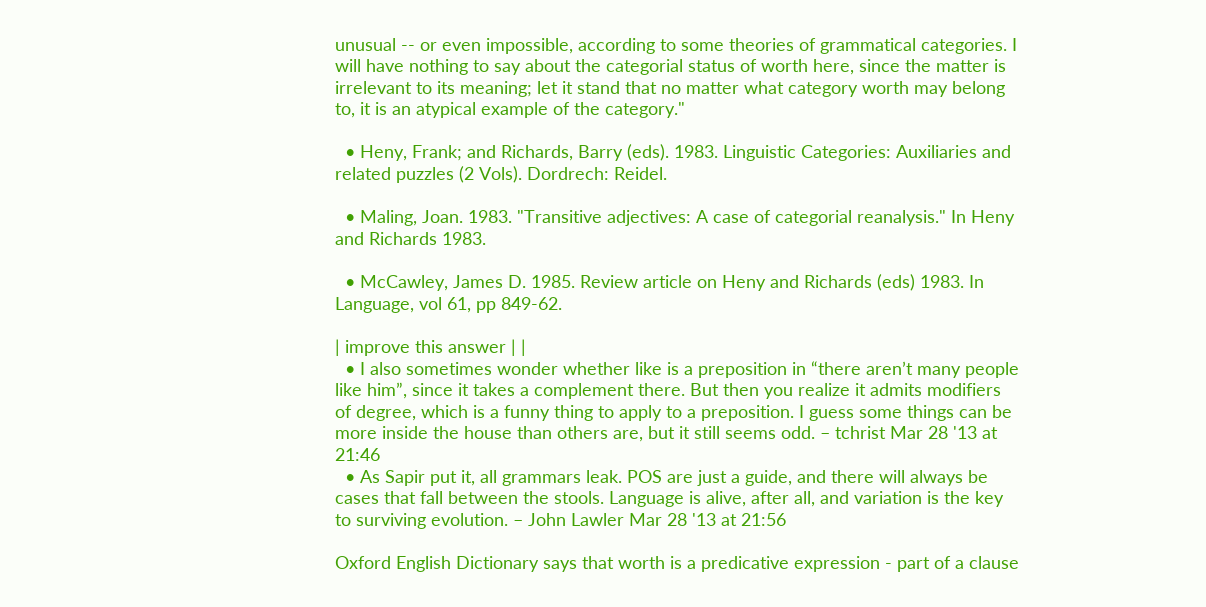unusual -- or even impossible, according to some theories of grammatical categories. I will have nothing to say about the categorial status of worth here, since the matter is irrelevant to its meaning; let it stand that no matter what category worth may belong to, it is an atypical example of the category."

  • Heny, Frank; and Richards, Barry (eds). 1983. Linguistic Categories: Auxiliaries and related puzzles (2 Vols). Dordrech: Reidel.

  • Maling, Joan. 1983. "Transitive adjectives: A case of categorial reanalysis." In Heny and Richards 1983.

  • McCawley, James D. 1985. Review article on Heny and Richards (eds) 1983. In Language, vol 61, pp 849-62.

| improve this answer | |
  • I also sometimes wonder whether like is a preposition in “there aren’t many people like him”, since it takes a complement there. But then you realize it admits modifiers of degree, which is a funny thing to apply to a preposition. I guess some things can be more inside the house than others are, but it still seems odd. – tchrist Mar 28 '13 at 21:46
  • As Sapir put it, all grammars leak. POS are just a guide, and there will always be cases that fall between the stools. Language is alive, after all, and variation is the key to surviving evolution. – John Lawler Mar 28 '13 at 21:56

Oxford English Dictionary says that worth is a predicative expression - part of a clause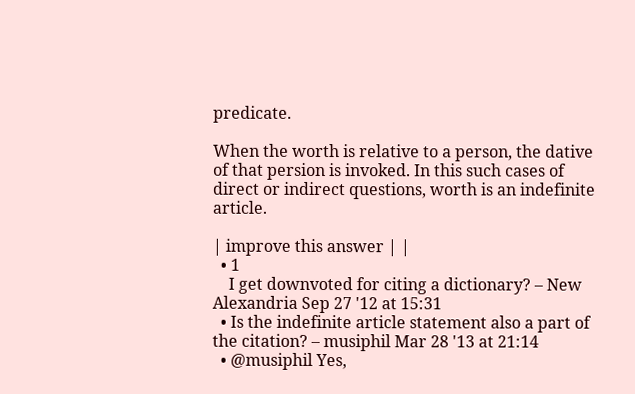predicate.

When the worth is relative to a person, the dative of that persion is invoked. In this such cases of direct or indirect questions, worth is an indefinite article.

| improve this answer | |
  • 1
    I get downvoted for citing a dictionary? – New Alexandria Sep 27 '12 at 15:31
  • Is the indefinite article statement also a part of the citation? – musiphil Mar 28 '13 at 21:14
  • @musiphil Yes,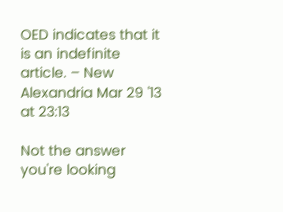OED indicates that it is an indefinite article. – New Alexandria Mar 29 '13 at 23:13

Not the answer you're looking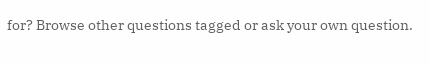for? Browse other questions tagged or ask your own question.